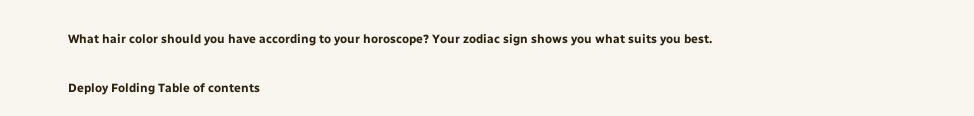What hair color should you have according to your horoscope? Your zodiac sign shows you what suits you best.

Deploy Folding Table of contents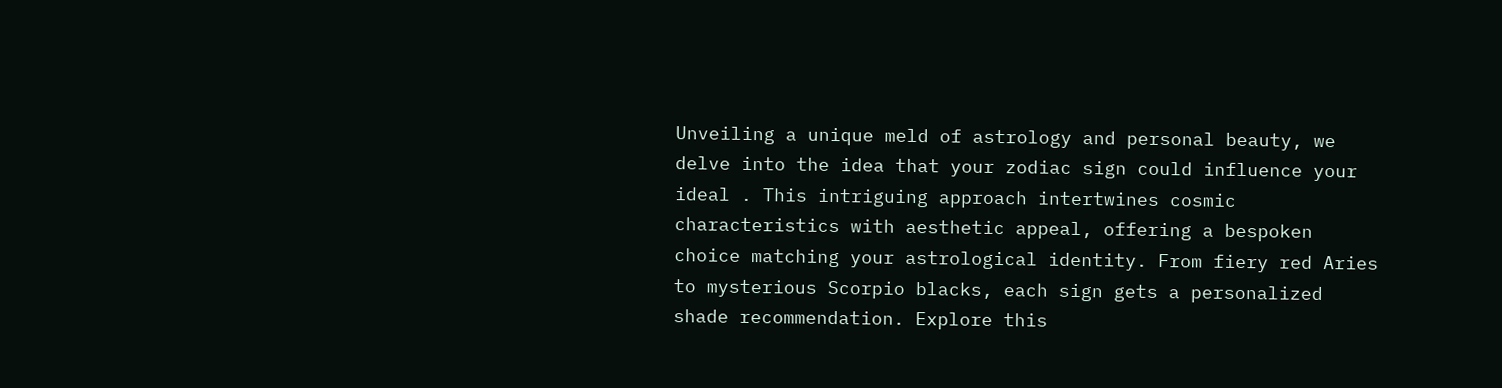Unveiling a unique meld of astrology and personal beauty, we delve into the idea that your zodiac sign could influence your ideal . This intriguing approach intertwines cosmic characteristics with aesthetic appeal, offering a bespoken choice matching your astrological identity. From fiery red Aries to mysterious Scorpio blacks, each sign gets a personalized shade recommendation. Explore this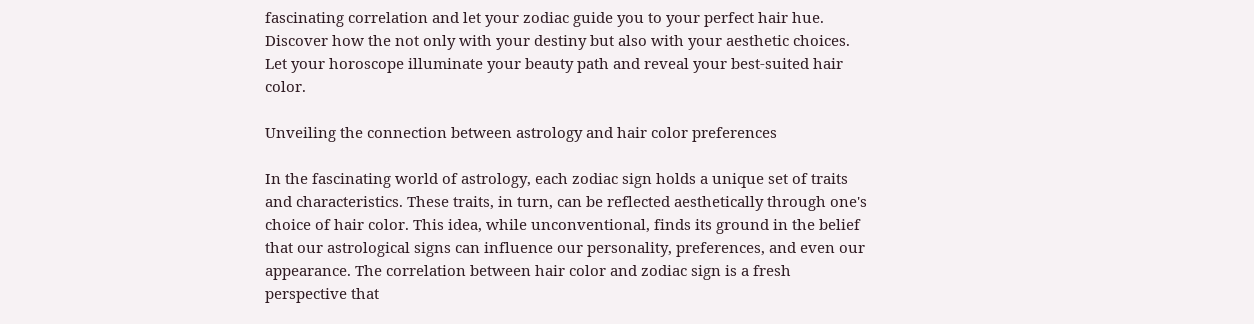fascinating correlation and let your zodiac guide you to your perfect hair hue. Discover how the not only with your destiny but also with your aesthetic choices. Let your horoscope illuminate your beauty path and reveal your best-suited hair color.

Unveiling the connection between astrology and hair color preferences

In the fascinating world of astrology, each zodiac sign holds a unique set of traits and characteristics. These traits, in turn, can be reflected aesthetically through one's choice of hair color. This idea, while unconventional, finds its ground in the belief that our astrological signs can influence our personality, preferences, and even our appearance. The correlation between hair color and zodiac sign is a fresh perspective that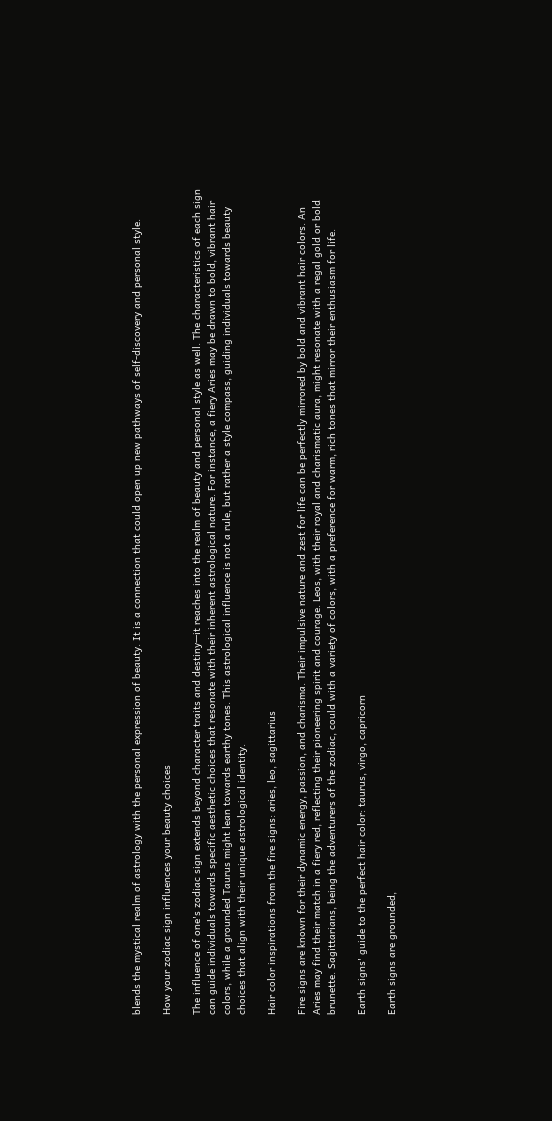blends the mystical realm of astrology with the personal expression of beauty. It is a connection that could open up new pathways of self-discovery and personal style.

How your zodiac sign influences your beauty choices

The influence of one's zodiac sign extends beyond character traits and destiny—it reaches into the realm of beauty and personal style as well. The characteristics of each sign can guide individuals towards specific aesthetic choices that resonate with their inherent astrological nature. For instance, a fiery Aries may be drawn to bold, vibrant hair colors, while a grounded Taurus might lean towards earthy tones. This astrological influence is not a rule, but rather a style compass, guiding individuals towards beauty choices that align with their unique astrological identity.

Hair color inspirations from the fire signs: aries, leo, sagittarius

Fire signs are known for their dynamic energy, passion, and charisma. Their impulsive nature and zest for life can be perfectly mirrored by bold and vibrant hair colors. An Aries may find their match in a fiery red, reflecting their pioneering spirit and courage. Leos, with their royal and charismatic aura, might resonate with a regal gold or bold brunette. Sagittarians, being the adventurers of the zodiac, could with a variety of colors, with a preference for warm, rich tones that mirror their enthusiasm for life.

Earth signs' guide to the perfect hair color: taurus, virgo, capricorn

Earth signs are grounded,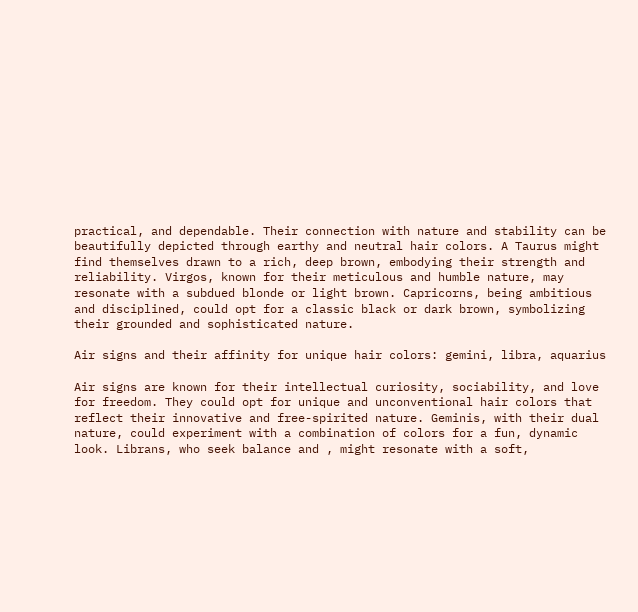practical, and dependable. Their connection with nature and stability can be beautifully depicted through earthy and neutral hair colors. A Taurus might find themselves drawn to a rich, deep brown, embodying their strength and reliability. Virgos, known for their meticulous and humble nature, may resonate with a subdued blonde or light brown. Capricorns, being ambitious and disciplined, could opt for a classic black or dark brown, symbolizing their grounded and sophisticated nature.

Air signs and their affinity for unique hair colors: gemini, libra, aquarius

Air signs are known for their intellectual curiosity, sociability, and love for freedom. They could opt for unique and unconventional hair colors that reflect their innovative and free-spirited nature. Geminis, with their dual nature, could experiment with a combination of colors for a fun, dynamic look. Librans, who seek balance and , might resonate with a soft,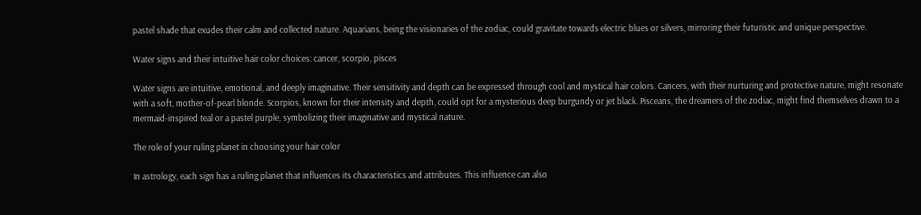pastel shade that exudes their calm and collected nature. Aquarians, being the visionaries of the zodiac, could gravitate towards electric blues or silvers, mirroring their futuristic and unique perspective.

Water signs and their intuitive hair color choices: cancer, scorpio, pisces

Water signs are intuitive, emotional, and deeply imaginative. Their sensitivity and depth can be expressed through cool and mystical hair colors. Cancers, with their nurturing and protective nature, might resonate with a soft, mother-of-pearl blonde. Scorpios, known for their intensity and depth, could opt for a mysterious deep burgundy or jet black. Pisceans, the dreamers of the zodiac, might find themselves drawn to a mermaid-inspired teal or a pastel purple, symbolizing their imaginative and mystical nature.

The role of your ruling planet in choosing your hair color

In astrology, each sign has a ruling planet that influences its characteristics and attributes. This influence can also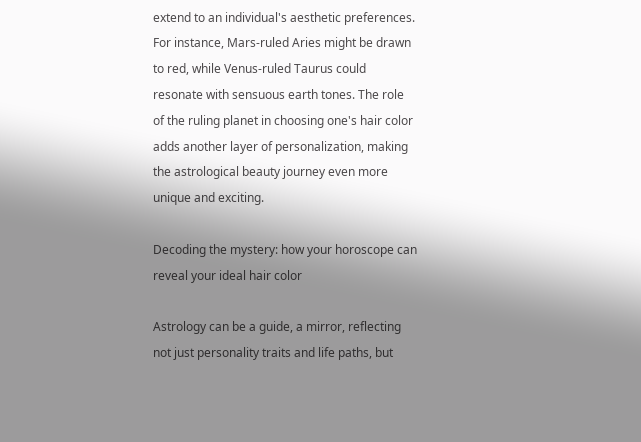extend to an individual's aesthetic preferences. For instance, Mars-ruled Aries might be drawn to red, while Venus-ruled Taurus could resonate with sensuous earth tones. The role of the ruling planet in choosing one's hair color adds another layer of personalization, making the astrological beauty journey even more unique and exciting.

Decoding the mystery: how your horoscope can reveal your ideal hair color

Astrology can be a guide, a mirror, reflecting not just personality traits and life paths, but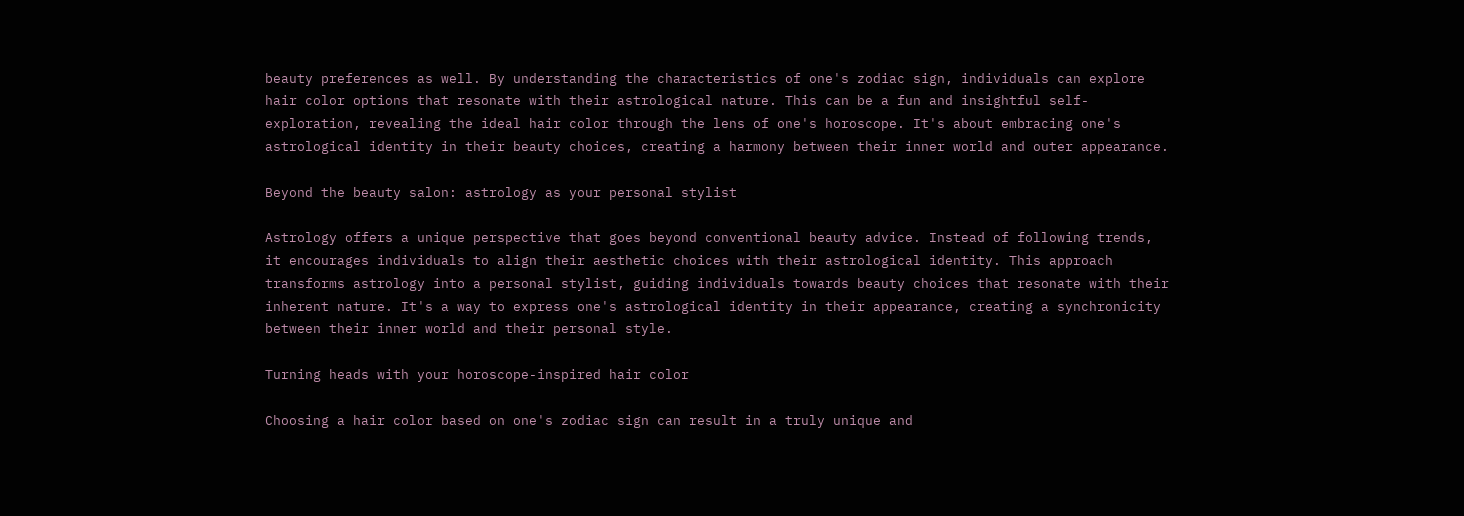beauty preferences as well. By understanding the characteristics of one's zodiac sign, individuals can explore hair color options that resonate with their astrological nature. This can be a fun and insightful self-exploration, revealing the ideal hair color through the lens of one's horoscope. It's about embracing one's astrological identity in their beauty choices, creating a harmony between their inner world and outer appearance.

Beyond the beauty salon: astrology as your personal stylist

Astrology offers a unique perspective that goes beyond conventional beauty advice. Instead of following trends, it encourages individuals to align their aesthetic choices with their astrological identity. This approach transforms astrology into a personal stylist, guiding individuals towards beauty choices that resonate with their inherent nature. It's a way to express one's astrological identity in their appearance, creating a synchronicity between their inner world and their personal style.

Turning heads with your horoscope-inspired hair color

Choosing a hair color based on one's zodiac sign can result in a truly unique and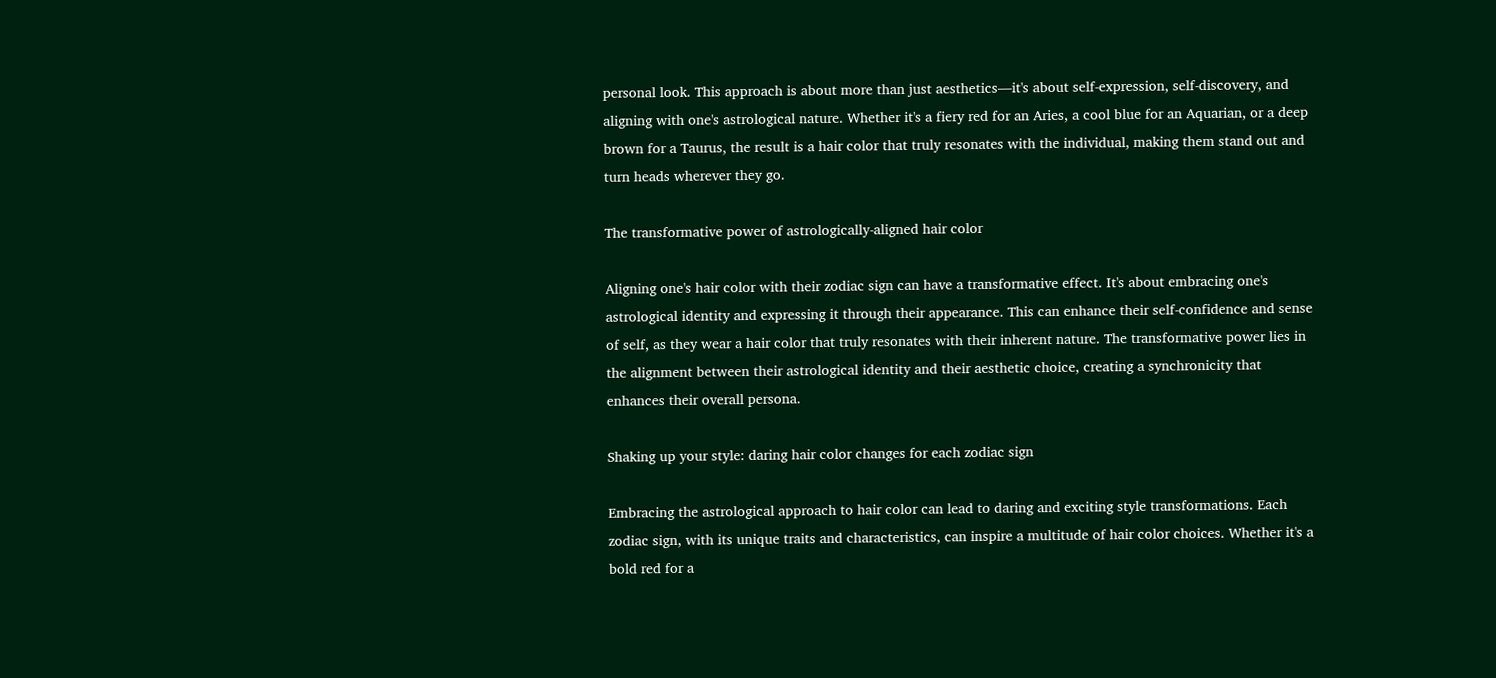personal look. This approach is about more than just aesthetics—it's about self-expression, self-discovery, and aligning with one's astrological nature. Whether it's a fiery red for an Aries, a cool blue for an Aquarian, or a deep brown for a Taurus, the result is a hair color that truly resonates with the individual, making them stand out and turn heads wherever they go.

The transformative power of astrologically-aligned hair color

Aligning one's hair color with their zodiac sign can have a transformative effect. It's about embracing one's astrological identity and expressing it through their appearance. This can enhance their self-confidence and sense of self, as they wear a hair color that truly resonates with their inherent nature. The transformative power lies in the alignment between their astrological identity and their aesthetic choice, creating a synchronicity that enhances their overall persona.

Shaking up your style: daring hair color changes for each zodiac sign

Embracing the astrological approach to hair color can lead to daring and exciting style transformations. Each zodiac sign, with its unique traits and characteristics, can inspire a multitude of hair color choices. Whether it's a bold red for a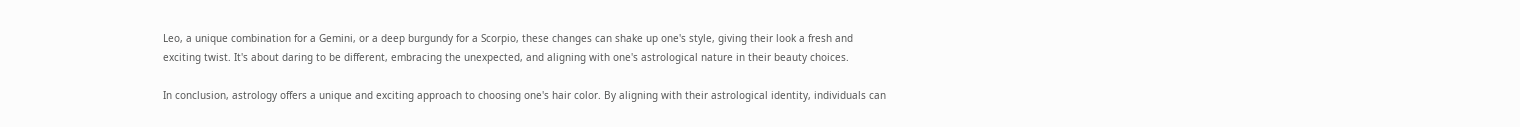Leo, a unique combination for a Gemini, or a deep burgundy for a Scorpio, these changes can shake up one's style, giving their look a fresh and exciting twist. It's about daring to be different, embracing the unexpected, and aligning with one's astrological nature in their beauty choices.

In conclusion, astrology offers a unique and exciting approach to choosing one's hair color. By aligning with their astrological identity, individuals can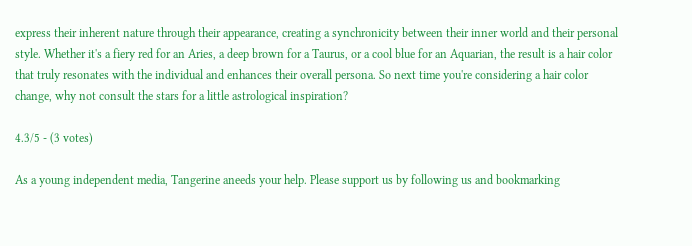express their inherent nature through their appearance, creating a synchronicity between their inner world and their personal style. Whether it's a fiery red for an Aries, a deep brown for a Taurus, or a cool blue for an Aquarian, the result is a hair color that truly resonates with the individual and enhances their overall persona. So next time you're considering a hair color change, why not consult the stars for a little astrological inspiration?

4.3/5 - (3 votes)

As a young independent media, Tangerine aneeds your help. Please support us by following us and bookmarking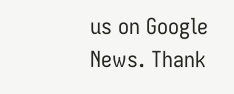us on Google News. Thank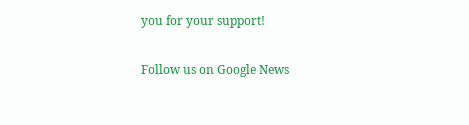you for your support!

Follow us on Google News